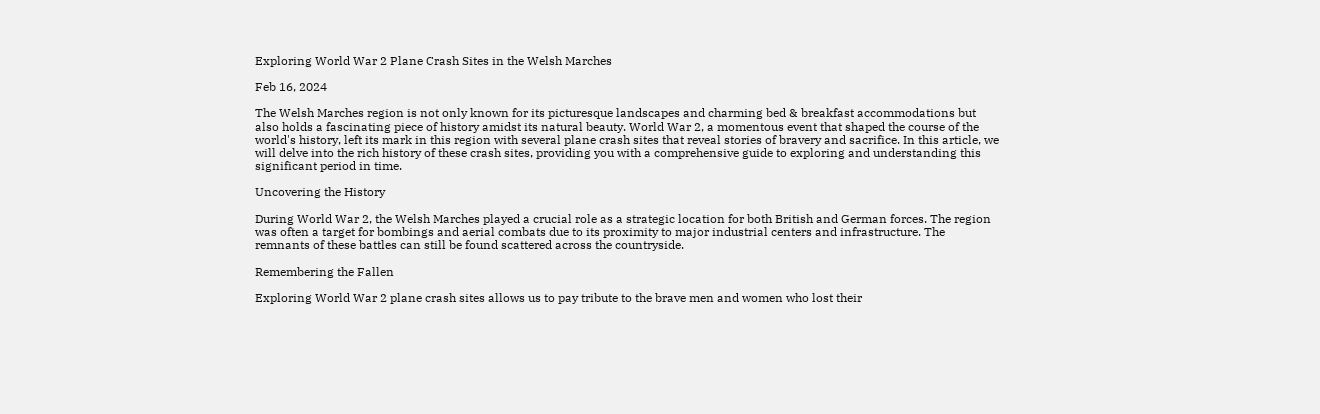Exploring World War 2 Plane Crash Sites in the Welsh Marches

Feb 16, 2024

The Welsh Marches region is not only known for its picturesque landscapes and charming bed & breakfast accommodations but also holds a fascinating piece of history amidst its natural beauty. World War 2, a momentous event that shaped the course of the world's history, left its mark in this region with several plane crash sites that reveal stories of bravery and sacrifice. In this article, we will delve into the rich history of these crash sites, providing you with a comprehensive guide to exploring and understanding this significant period in time.

Uncovering the History

During World War 2, the Welsh Marches played a crucial role as a strategic location for both British and German forces. The region was often a target for bombings and aerial combats due to its proximity to major industrial centers and infrastructure. The remnants of these battles can still be found scattered across the countryside.

Remembering the Fallen

Exploring World War 2 plane crash sites allows us to pay tribute to the brave men and women who lost their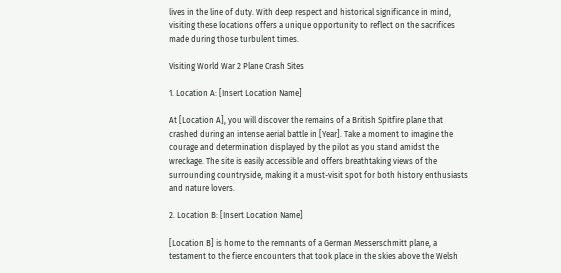lives in the line of duty. With deep respect and historical significance in mind, visiting these locations offers a unique opportunity to reflect on the sacrifices made during those turbulent times.

Visiting World War 2 Plane Crash Sites

1. Location A: [Insert Location Name]

At [Location A], you will discover the remains of a British Spitfire plane that crashed during an intense aerial battle in [Year]. Take a moment to imagine the courage and determination displayed by the pilot as you stand amidst the wreckage. The site is easily accessible and offers breathtaking views of the surrounding countryside, making it a must-visit spot for both history enthusiasts and nature lovers.

2. Location B: [Insert Location Name]

[Location B] is home to the remnants of a German Messerschmitt plane, a testament to the fierce encounters that took place in the skies above the Welsh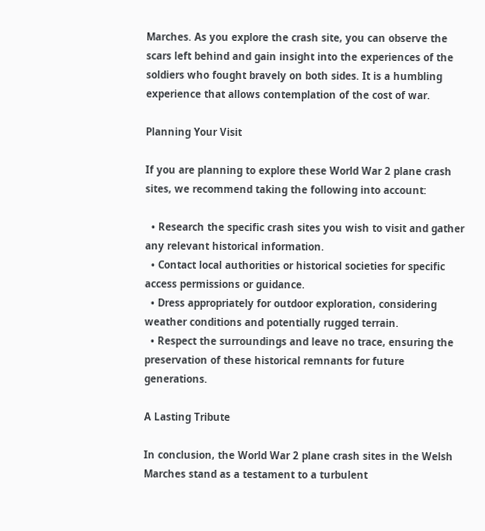Marches. As you explore the crash site, you can observe the scars left behind and gain insight into the experiences of the soldiers who fought bravely on both sides. It is a humbling experience that allows contemplation of the cost of war.

Planning Your Visit

If you are planning to explore these World War 2 plane crash sites, we recommend taking the following into account:

  • Research the specific crash sites you wish to visit and gather any relevant historical information.
  • Contact local authorities or historical societies for specific access permissions or guidance.
  • Dress appropriately for outdoor exploration, considering weather conditions and potentially rugged terrain.
  • Respect the surroundings and leave no trace, ensuring the preservation of these historical remnants for future generations.

A Lasting Tribute

In conclusion, the World War 2 plane crash sites in the Welsh Marches stand as a testament to a turbulent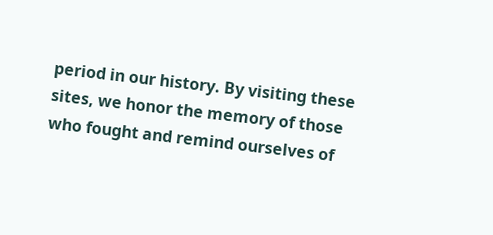period in our history. By visiting these sites, we honor the memory of those who fought and remind ourselves of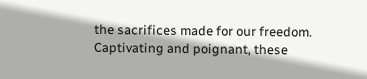the sacrifices made for our freedom. Captivating and poignant, these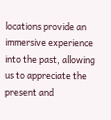locations provide an immersive experience into the past, allowing us to appreciate the present and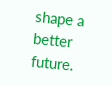shape a better future.